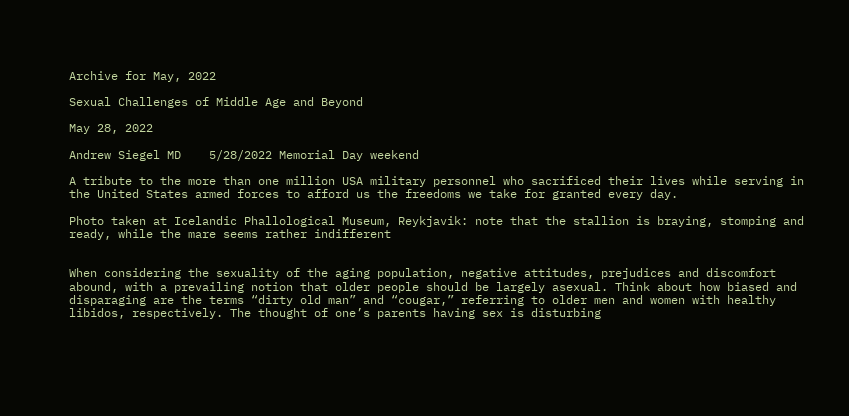Archive for May, 2022

Sexual Challenges of Middle Age and Beyond

May 28, 2022

Andrew Siegel MD    5/28/2022 Memorial Day weekend

A tribute to the more than one million USA military personnel who sacrificed their lives while serving in the United States armed forces to afford us the freedoms we take for granted every day.

Photo taken at Icelandic Phallological Museum, Reykjavik: note that the stallion is braying, stomping and ready, while the mare seems rather indifferent


When considering the sexuality of the aging population, negative attitudes, prejudices and discomfort abound, with a prevailing notion that older people should be largely asexual. Think about how biased and disparaging are the terms “dirty old man” and “cougar,” referring to older men and women with healthy libidos, respectively. The thought of one’s parents having sex is disturbing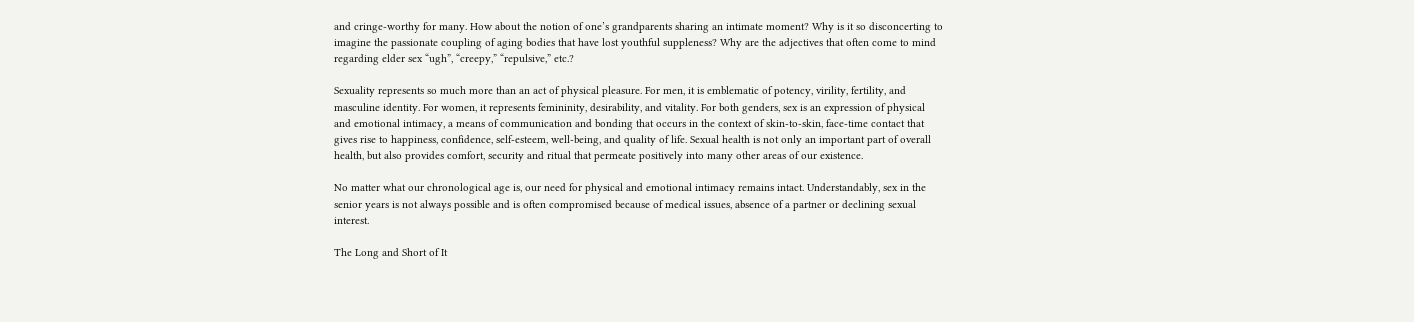and cringe-worthy for many. How about the notion of one’s grandparents sharing an intimate moment? Why is it so disconcerting to imagine the passionate coupling of aging bodies that have lost youthful suppleness? Why are the adjectives that often come to mind regarding elder sex “ugh”, “creepy,” “repulsive,” etc.?

Sexuality represents so much more than an act of physical pleasure. For men, it is emblematic of potency, virility, fertility, and masculine identity. For women, it represents femininity, desirability, and vitality. For both genders, sex is an expression of physical and emotional intimacy, a means of communication and bonding that occurs in the context of skin-to-skin, face-time contact that gives rise to happiness, confidence, self-esteem, well-being, and quality of life. Sexual health is not only an important part of overall health, but also provides comfort, security and ritual that permeate positively into many other areas of our existence.

No matter what our chronological age is, our need for physical and emotional intimacy remains intact. Understandably, sex in the senior years is not always possible and is often compromised because of medical issues, absence of a partner or declining sexual interest.

The Long and Short of It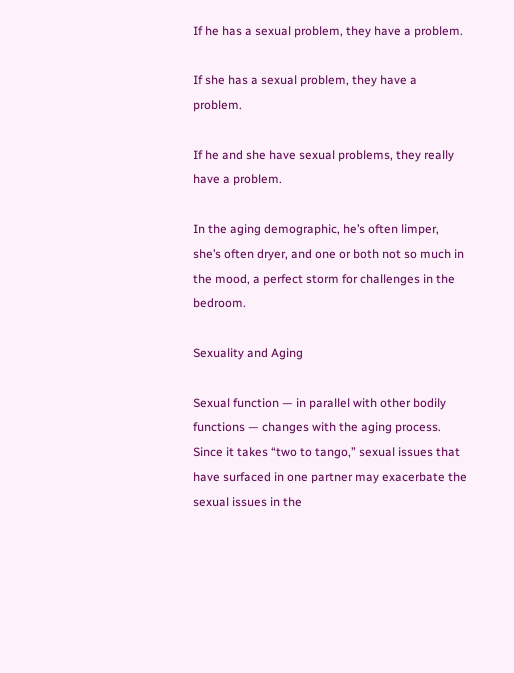If he has a sexual problem, they have a problem.

If she has a sexual problem, they have a problem.

If he and she have sexual problems, they really have a problem.

In the aging demographic, he’s often limper, she’s often dryer, and one or both not so much in the mood, a perfect storm for challenges in the bedroom.

Sexuality and Aging

Sexual function — in parallel with other bodily functions — changes with the aging process. Since it takes “two to tango,” sexual issues that have surfaced in one partner may exacerbate the sexual issues in the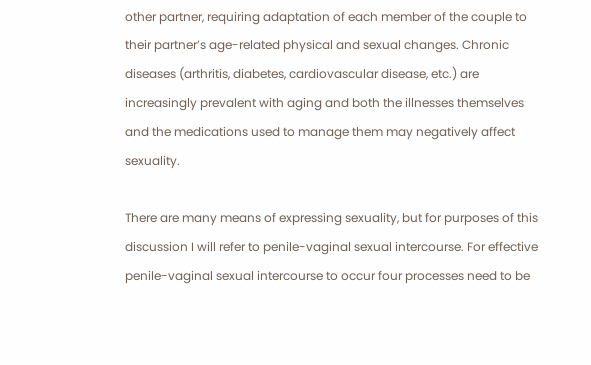other partner, requiring adaptation of each member of the couple to their partner’s age-related physical and sexual changes. Chronic diseases (arthritis, diabetes, cardiovascular disease, etc.) are increasingly prevalent with aging and both the illnesses themselves and the medications used to manage them may negatively affect sexuality.

There are many means of expressing sexuality, but for purposes of this discussion I will refer to penile-vaginal sexual intercourse. For effective penile-vaginal sexual intercourse to occur four processes need to be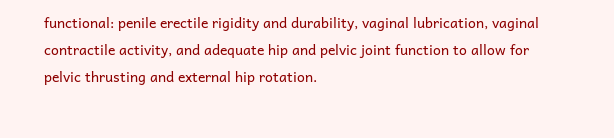functional: penile erectile rigidity and durability, vaginal lubrication, vaginal contractile activity, and adequate hip and pelvic joint function to allow for pelvic thrusting and external hip rotation.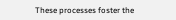These processes foster the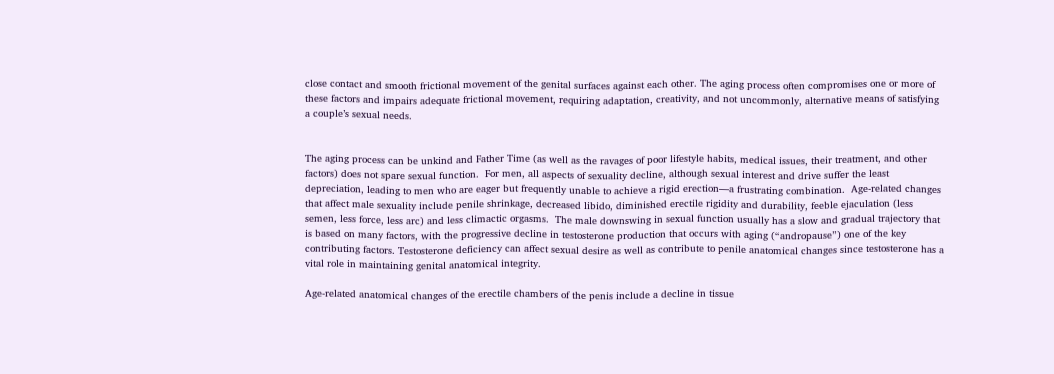close contact and smooth frictional movement of the genital surfaces against each other. The aging process often compromises one or more of these factors and impairs adequate frictional movement, requiring adaptation, creativity, and not uncommonly, alternative means of satisfying a couple’s sexual needs.


The aging process can be unkind and Father Time (as well as the ravages of poor lifestyle habits, medical issues, their treatment, and other factors) does not spare sexual function.  For men, all aspects of sexuality decline, although sexual interest and drive suffer the least depreciation, leading to men who are eager but frequently unable to achieve a rigid erection—a frustrating combination.  Age-related changes that affect male sexuality include penile shrinkage, decreased libido, diminished erectile rigidity and durability, feeble ejaculation (less semen, less force, less arc) and less climactic orgasms.  The male downswing in sexual function usually has a slow and gradual trajectory that is based on many factors, with the progressive decline in testosterone production that occurs with aging (“andropause”) one of the key contributing factors. Testosterone deficiency can affect sexual desire as well as contribute to penile anatomical changes since testosterone has a vital role in maintaining genital anatomical integrity.

Age-related anatomical changes of the erectile chambers of the penis include a decline in tissue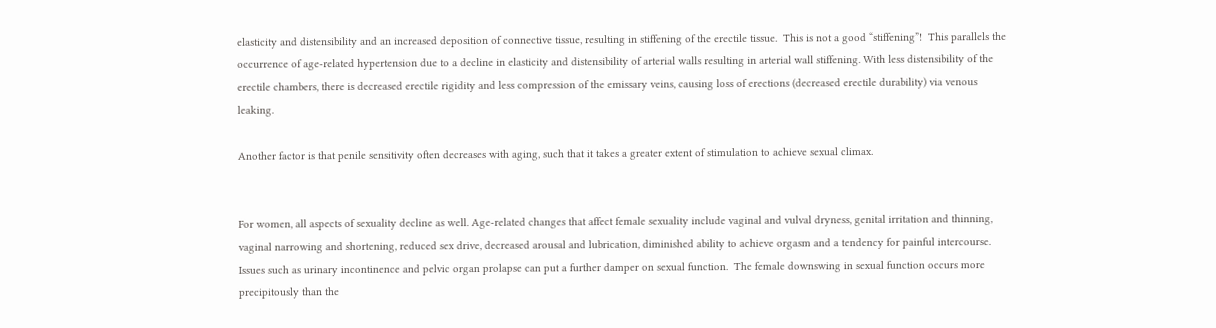elasticity and distensibility and an increased deposition of connective tissue, resulting in stiffening of the erectile tissue.  This is not a good “stiffening”!  This parallels the occurrence of age-related hypertension due to a decline in elasticity and distensibility of arterial walls resulting in arterial wall stiffening. With less distensibility of the erectile chambers, there is decreased erectile rigidity and less compression of the emissary veins, causing loss of erections (decreased erectile durability) via venous leaking.

Another factor is that penile sensitivity often decreases with aging, such that it takes a greater extent of stimulation to achieve sexual climax.


For women, all aspects of sexuality decline as well. Age-related changes that affect female sexuality include vaginal and vulval dryness, genital irritation and thinning, vaginal narrowing and shortening, reduced sex drive, decreased arousal and lubrication, diminished ability to achieve orgasm and a tendency for painful intercourse. Issues such as urinary incontinence and pelvic organ prolapse can put a further damper on sexual function.  The female downswing in sexual function occurs more precipitously than the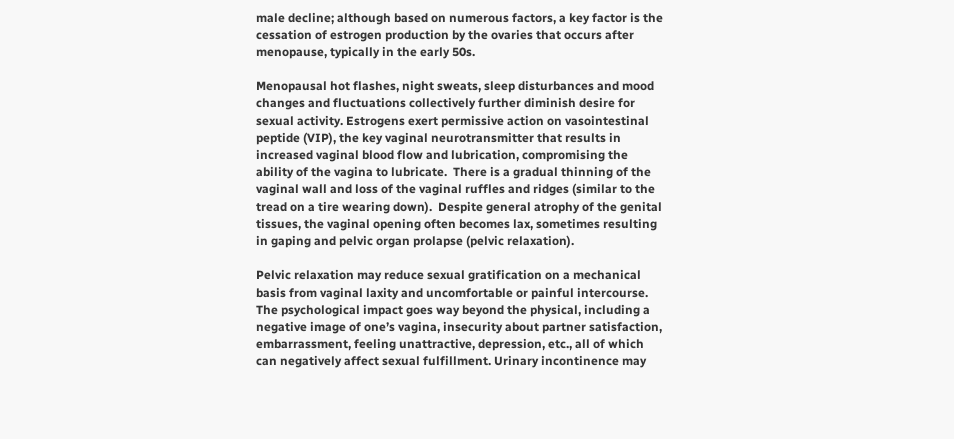male decline; although based on numerous factors, a key factor is the cessation of estrogen production by the ovaries that occurs after menopause, typically in the early 50s.

Menopausal hot flashes, night sweats, sleep disturbances and mood changes and fluctuations collectively further diminish desire for sexual activity. Estrogens exert permissive action on vasointestinal peptide (VIP), the key vaginal neurotransmitter that results in increased vaginal blood flow and lubrication, compromising the ability of the vagina to lubricate.  There is a gradual thinning of the vaginal wall and loss of the vaginal ruffles and ridges (similar to the tread on a tire wearing down).  Despite general atrophy of the genital tissues, the vaginal opening often becomes lax, sometimes resulting in gaping and pelvic organ prolapse (pelvic relaxation).

Pelvic relaxation may reduce sexual gratification on a mechanical basis from vaginal laxity and uncomfortable or painful intercourse.  The psychological impact goes way beyond the physical, including a negative image of one’s vagina, insecurity about partner satisfaction, embarrassment, feeling unattractive, depression, etc., all of which can negatively affect sexual fulfillment. Urinary incontinence may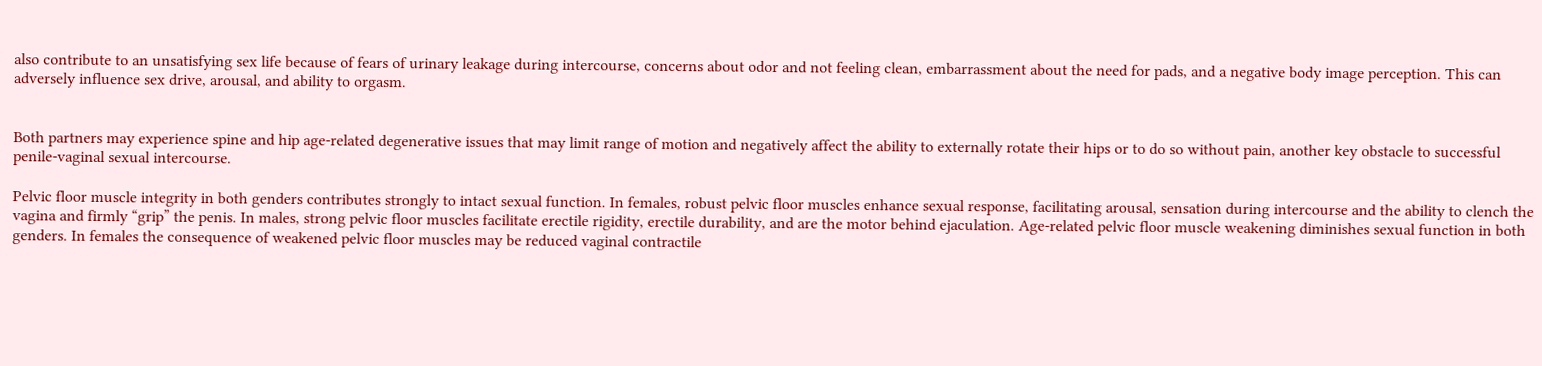also contribute to an unsatisfying sex life because of fears of urinary leakage during intercourse, concerns about odor and not feeling clean, embarrassment about the need for pads, and a negative body image perception. This can adversely influence sex drive, arousal, and ability to orgasm.


Both partners may experience spine and hip age-related degenerative issues that may limit range of motion and negatively affect the ability to externally rotate their hips or to do so without pain, another key obstacle to successful penile-vaginal sexual intercourse.

Pelvic floor muscle integrity in both genders contributes strongly to intact sexual function. In females, robust pelvic floor muscles enhance sexual response, facilitating arousal, sensation during intercourse and the ability to clench the vagina and firmly “grip” the penis. In males, strong pelvic floor muscles facilitate erectile rigidity, erectile durability, and are the motor behind ejaculation. Age-related pelvic floor muscle weakening diminishes sexual function in both genders. In females the consequence of weakened pelvic floor muscles may be reduced vaginal contractile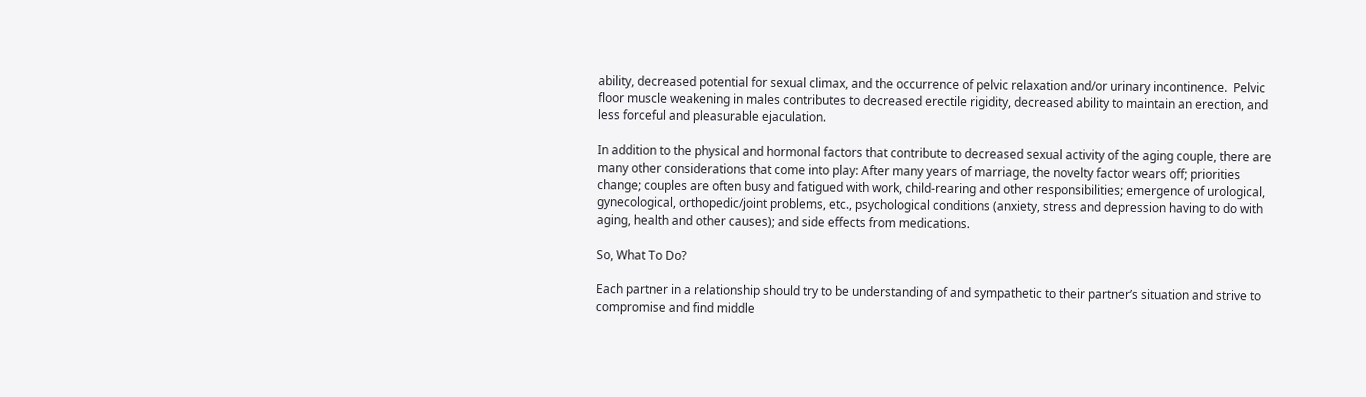ability, decreased potential for sexual climax, and the occurrence of pelvic relaxation and/or urinary incontinence.  Pelvic floor muscle weakening in males contributes to decreased erectile rigidity, decreased ability to maintain an erection, and less forceful and pleasurable ejaculation.

In addition to the physical and hormonal factors that contribute to decreased sexual activity of the aging couple, there are many other considerations that come into play: After many years of marriage, the novelty factor wears off; priorities change; couples are often busy and fatigued with work, child-rearing and other responsibilities; emergence of urological, gynecological, orthopedic/joint problems, etc., psychological conditions (anxiety, stress and depression having to do with aging, health and other causes); and side effects from medications.

So, What To Do?

Each partner in a relationship should try to be understanding of and sympathetic to their partner’s situation and strive to compromise and find middle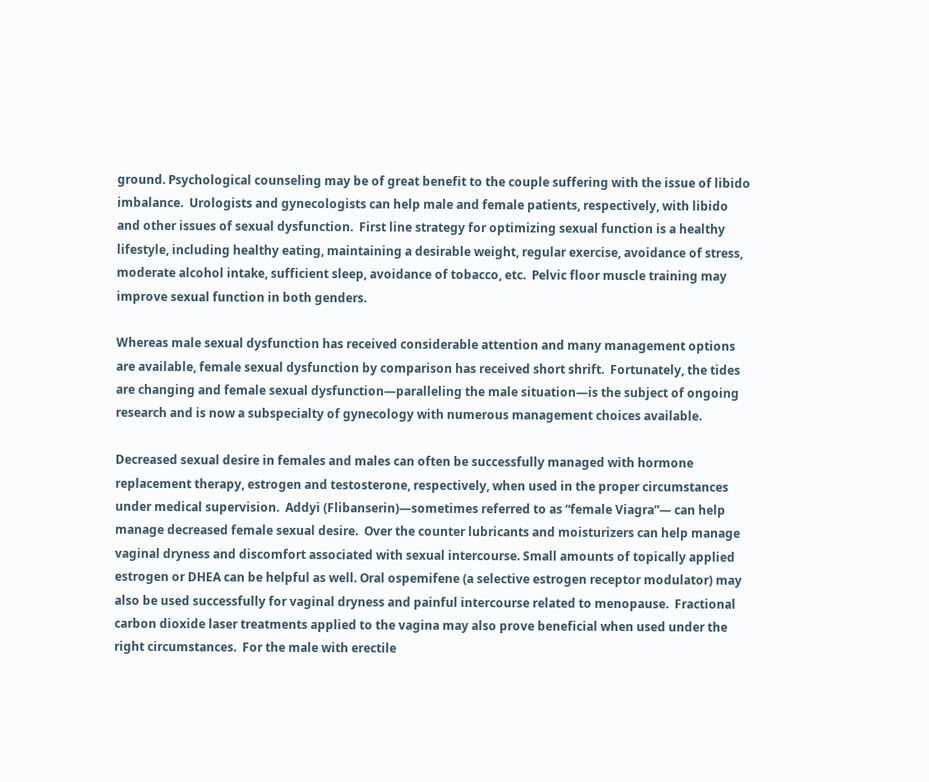ground. Psychological counseling may be of great benefit to the couple suffering with the issue of libido imbalance.  Urologists and gynecologists can help male and female patients, respectively, with libido and other issues of sexual dysfunction.  First line strategy for optimizing sexual function is a healthy lifestyle, including healthy eating, maintaining a desirable weight, regular exercise, avoidance of stress, moderate alcohol intake, sufficient sleep, avoidance of tobacco, etc.  Pelvic floor muscle training may improve sexual function in both genders.

Whereas male sexual dysfunction has received considerable attention and many management options are available, female sexual dysfunction by comparison has received short shrift.  Fortunately, the tides are changing and female sexual dysfunction—paralleling the male situation—is the subject of ongoing research and is now a subspecialty of gynecology with numerous management choices available.

Decreased sexual desire in females and males can often be successfully managed with hormone replacement therapy, estrogen and testosterone, respectively, when used in the proper circumstances under medical supervision.  Addyi (Flibanserin)—sometimes referred to as “female Viagra”— can help manage decreased female sexual desire.  Over the counter lubricants and moisturizers can help manage vaginal dryness and discomfort associated with sexual intercourse. Small amounts of topically applied estrogen or DHEA can be helpful as well. Oral ospemifene (a selective estrogen receptor modulator) may also be used successfully for vaginal dryness and painful intercourse related to menopause.  Fractional carbon dioxide laser treatments applied to the vagina may also prove beneficial when used under the right circumstances.  For the male with erectile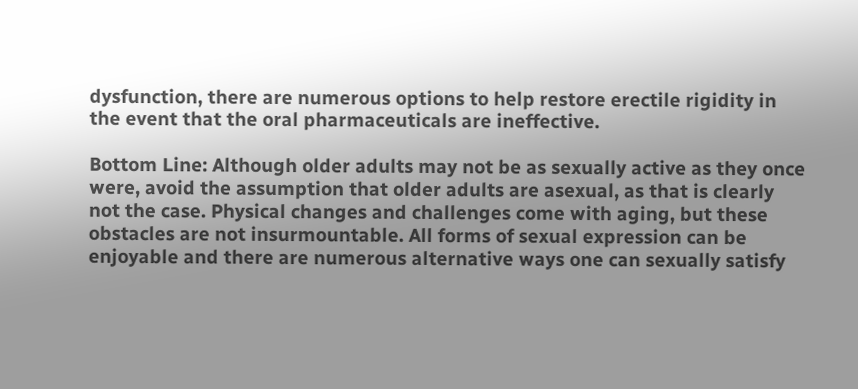dysfunction, there are numerous options to help restore erectile rigidity in the event that the oral pharmaceuticals are ineffective.

Bottom Line: Although older adults may not be as sexually active as they once were, avoid the assumption that older adults are asexual, as that is clearly not the case. Physical changes and challenges come with aging, but these obstacles are not insurmountable. All forms of sexual expression can be enjoyable and there are numerous alternative ways one can sexually satisfy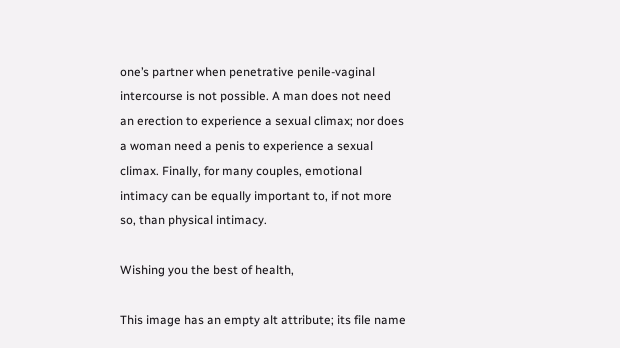one’s partner when penetrative penile-vaginal intercourse is not possible. A man does not need an erection to experience a sexual climax; nor does a woman need a penis to experience a sexual climax. Finally, for many couples, emotional intimacy can be equally important to, if not more so, than physical intimacy.

Wishing you the best of health,

This image has an empty alt attribute; its file name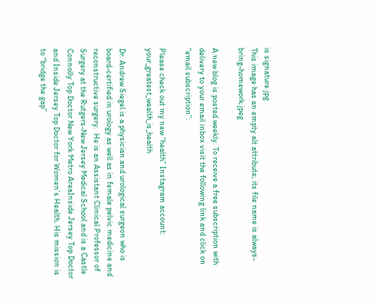is signature.jpg
This image has an empty alt attribute; its file name is always-bring-homework.jpeg

A new blog is posted weekly. To receive a free subscription with delivery to your email inbox visit the following link and click on “email subscription”:

Please check out my new “health” Instagram account: your_greatest_wealth_is_health

Dr. Andrew Siegel is a physician and urological surgeon who is board-certified in urology as well as in female pelvic medicine and reconstructive surgery.  He is an Assistant Clinical Professor of Surgery at the Rutgers-New Jersey Medical School and is a Castle Connolly Top Doctor New York Metro AreaInside Jersey Top Doctor and Inside Jersey Top Doctor for Women’s Health. His mission is to “bridge the gap”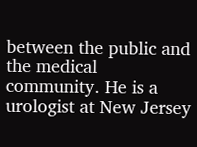between the public and the medical community. He is a urologist at New Jersey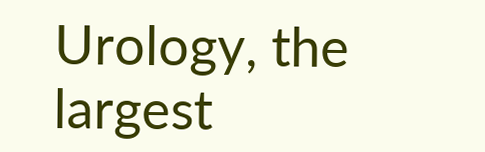Urology, the largest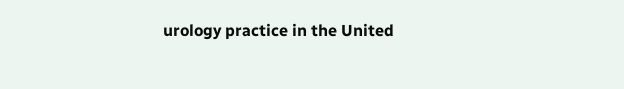urology practice in the United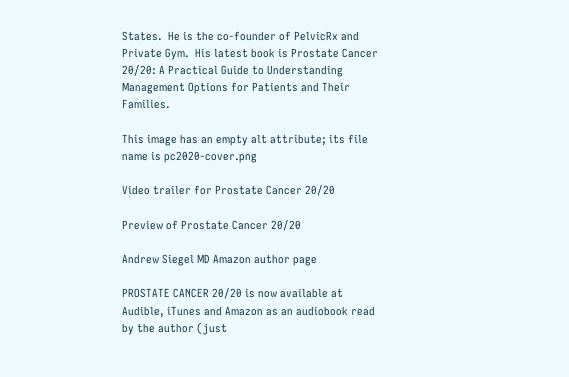States.  He is the co-founder of PelvicRx and Private Gym.  His latest book is Prostate Cancer 20/20: A Practical Guide to Understanding Management Options for Patients and Their Families.

This image has an empty alt attribute; its file name is pc2020-cover.png

Video trailer for Prostate Cancer 20/20

Preview of Prostate Cancer 20/20

Andrew Siegel MD Amazon author page

PROSTATE CANCER 20/20 is now available at Audible, iTunes and Amazon as an audiobook read by the author (just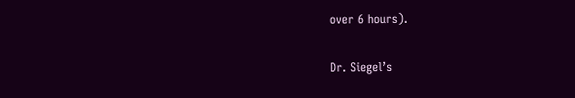over 6 hours).

Dr. Siegel’s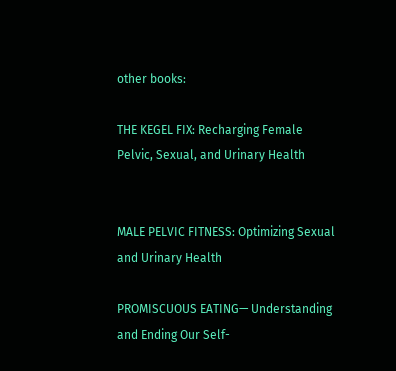other books:

THE KEGEL FIX: Recharging Female Pelvic, Sexual, and Urinary Health


MALE PELVIC FITNESS: Optimizing Sexual and Urinary Health

PROMISCUOUS EATING— Understanding and Ending Our Self-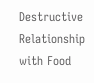Destructive Relationship with Food